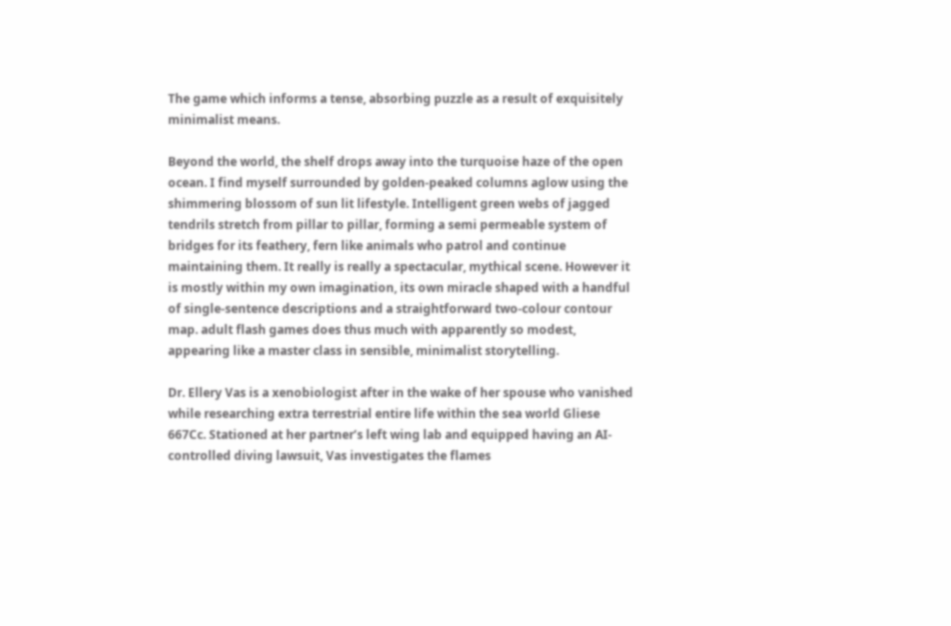The game which informs a tense, absorbing puzzle as a result of exquisitely minimalist means.

Beyond the world, the shelf drops away into the turquoise haze of the open ocean. I find myself surrounded by golden-peaked columns aglow using the shimmering blossom of sun lit lifestyle. Intelligent green webs of jagged tendrils stretch from pillar to pillar, forming a semi permeable system of bridges for its feathery, fern like animals who patrol and continue maintaining them. It really is really a spectacular, mythical scene. However it is mostly within my own imagination, its own miracle shaped with a handful of single-sentence descriptions and a straightforward two-colour contour map. adult flash games does thus much with apparently so modest, appearing like a master class in sensible, minimalist storytelling.

Dr. Ellery Vas is a xenobiologist after in the wake of her spouse who vanished while researching extra terrestrial entire life within the sea world Gliese 667Cc. Stationed at her partner’s left wing lab and equipped having an AI-controlled diving lawsuit, Vas investigates the flames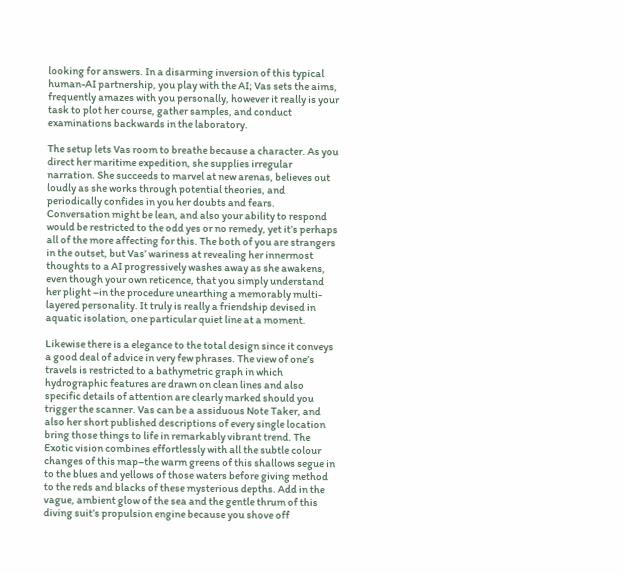looking for answers. In a disarming inversion of this typical human-AI partnership, you play with the AI; Vas sets the aims, frequently amazes with you personally, however it really is your task to plot her course, gather samples, and conduct examinations backwards in the laboratory.

The setup lets Vas room to breathe because a character. As you direct her maritime expedition, she supplies irregular narration. She succeeds to marvel at new arenas, believes out loudly as she works through potential theories, and periodically confides in you her doubts and fears. Conversation might be lean, and also your ability to respond would be restricted to the odd yes or no remedy, yet it’s perhaps all of the more affecting for this. The both of you are strangers in the outset, but Vas’ wariness at revealing her innermost thoughts to a AI progressively washes away as she awakens, even though your own reticence, that you simply understand her plight –in the procedure unearthing a memorably multi-layered personality. It truly is really a friendship devised in aquatic isolation, one particular quiet line at a moment.

Likewise there is a elegance to the total design since it conveys a good deal of advice in very few phrases. The view of one’s travels is restricted to a bathymetric graph in which hydrographic features are drawn on clean lines and also specific details of attention are clearly marked should you trigger the scanner. Vas can be a assiduous Note Taker, and also her short published descriptions of every single location bring those things to life in remarkably vibrant trend. The Exotic vision combines effortlessly with all the subtle colour changes of this map–the warm greens of this shallows segue in to the blues and yellows of those waters before giving method to the reds and blacks of these mysterious depths. Add in the vague, ambient glow of the sea and the gentle thrum of this diving suit’s propulsion engine because you shove off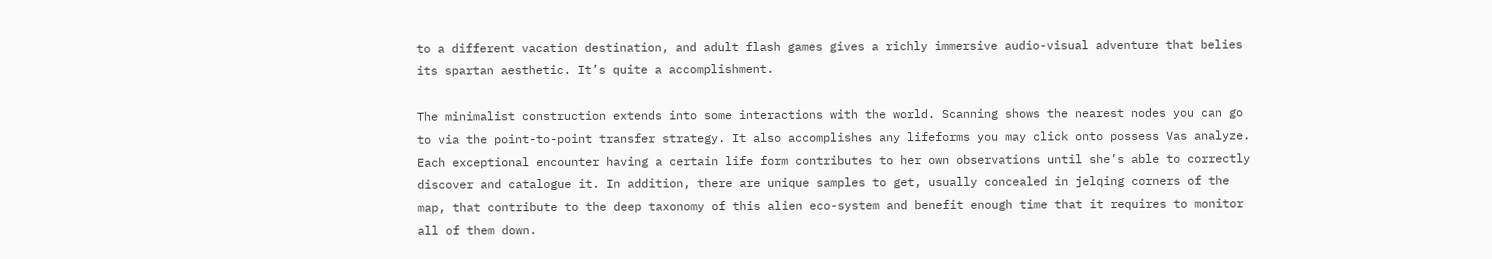to a different vacation destination, and adult flash games gives a richly immersive audio-visual adventure that belies its spartan aesthetic. It’s quite a accomplishment.

The minimalist construction extends into some interactions with the world. Scanning shows the nearest nodes you can go to via the point-to-point transfer strategy. It also accomplishes any lifeforms you may click onto possess Vas analyze. Each exceptional encounter having a certain life form contributes to her own observations until she’s able to correctly discover and catalogue it. In addition, there are unique samples to get, usually concealed in jelqing corners of the map, that contribute to the deep taxonomy of this alien eco-system and benefit enough time that it requires to monitor all of them down.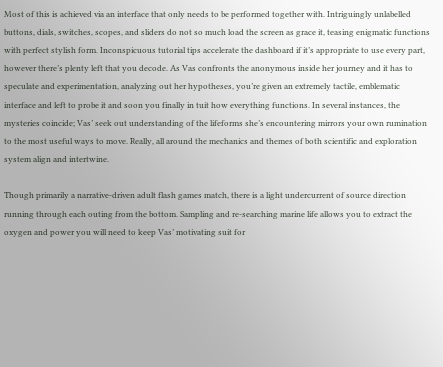Most of this is achieved via an interface that only needs to be performed together with. Intriguingly unlabelled buttons, dials, switches, scopes, and sliders do not so much load the screen as grace it, teasing enigmatic functions with perfect stylish form. Inconspicuous tutorial tips accelerate the dashboard if it’s appropriate to use every part, however there’s plenty left that you decode. As Vas confronts the anonymous inside her journey and it has to speculate and experimentation, analyzing out her hypotheses, you’re given an extremely tactile, emblematic interface and left to probe it and soon you finally in tuit how everything functions. In several instances, the mysteries coincide; Vas’ seek out understanding of the lifeforms she’s encountering mirrors your own rumination to the most useful ways to move. Really, all around the mechanics and themes of both scientific and exploration system align and intertwine.

Though primarily a narrative-driven adult flash games match, there is a light undercurrent of source direction running through each outing from the bottom. Sampling and re-searching marine life allows you to extract the oxygen and power you will need to keep Vas’ motivating suit for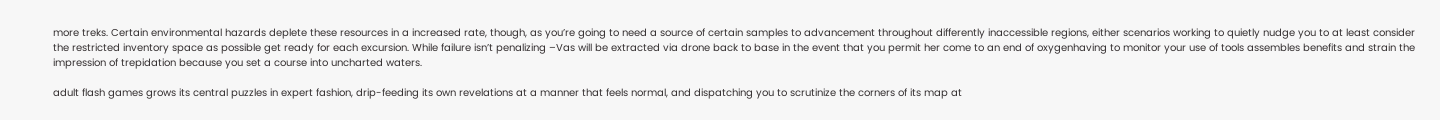more treks. Certain environmental hazards deplete these resources in a increased rate, though, as you’re going to need a source of certain samples to advancement throughout differently inaccessible regions, either scenarios working to quietly nudge you to at least consider the restricted inventory space as possible get ready for each excursion. While failure isn’t penalizing –Vas will be extracted via drone back to base in the event that you permit her come to an end of oxygenhaving to monitor your use of tools assembles benefits and strain the impression of trepidation because you set a course into uncharted waters.

adult flash games grows its central puzzles in expert fashion, drip-feeding its own revelations at a manner that feels normal, and dispatching you to scrutinize the corners of its map at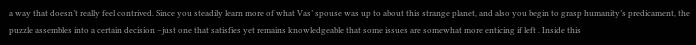a way that doesn’t really feel contrived. Since you steadily learn more of what Vas’ spouse was up to about this strange planet, and also you begin to grasp humanity’s predicament, the puzzle assembles into a certain decision –just one that satisfies yet remains knowledgeable that some issues are somewhat more enticing if left . Inside this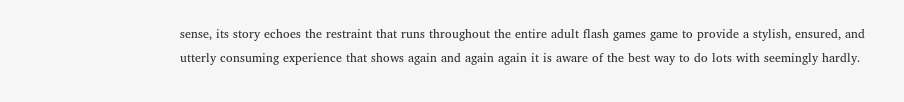sense, its story echoes the restraint that runs throughout the entire adult flash games game to provide a stylish, ensured, and utterly consuming experience that shows again and again again it is aware of the best way to do lots with seemingly hardly.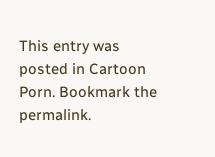This entry was posted in Cartoon Porn. Bookmark the permalink.